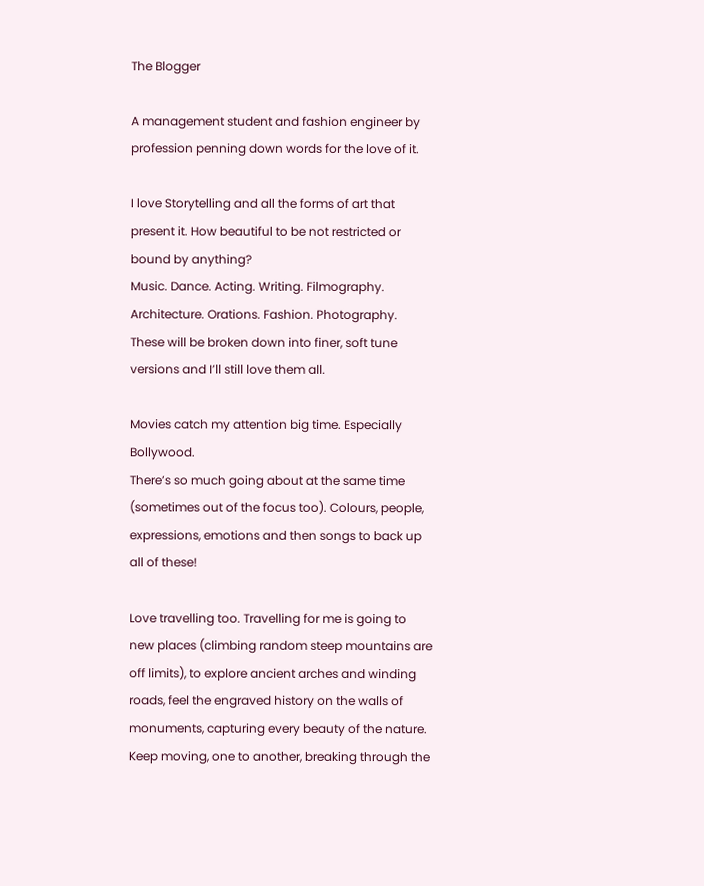The Blogger

A management student and fashion engineer by profession penning down words for the love of it.

I love Storytelling and all the forms of art that present it. How beautiful to be not restricted or bound by anything?
Music. Dance. Acting. Writing. Filmography. Architecture. Orations. Fashion. Photography.
These will be broken down into finer, soft tune versions and I’ll still love them all.

Movies catch my attention big time. Especially Bollywood.
There’s so much going about at the same time (sometimes out of the focus too). Colours, people, expressions, emotions and then songs to back up all of these!

Love travelling too. Travelling for me is going to new places (climbing random steep mountains are off limits), to explore ancient arches and winding roads, feel the engraved history on the walls of monuments, capturing every beauty of the nature.
Keep moving, one to another, breaking through the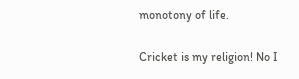monotony of life.

Cricket is my religion! No I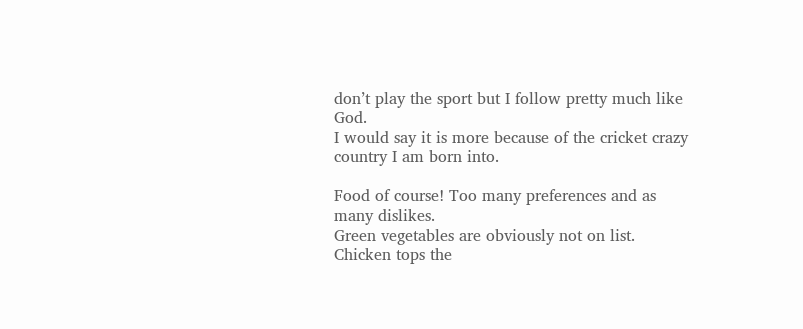don’t play the sport but I follow pretty much like God.
I would say it is more because of the cricket crazy country I am born into.

Food of course! Too many preferences and as many dislikes.
Green vegetables are obviously not on list.
Chicken tops the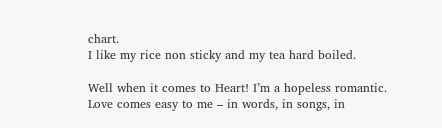chart.
I like my rice non sticky and my tea hard boiled.

Well when it comes to Heart! I’m a hopeless romantic.
Love comes easy to me – in words, in songs, in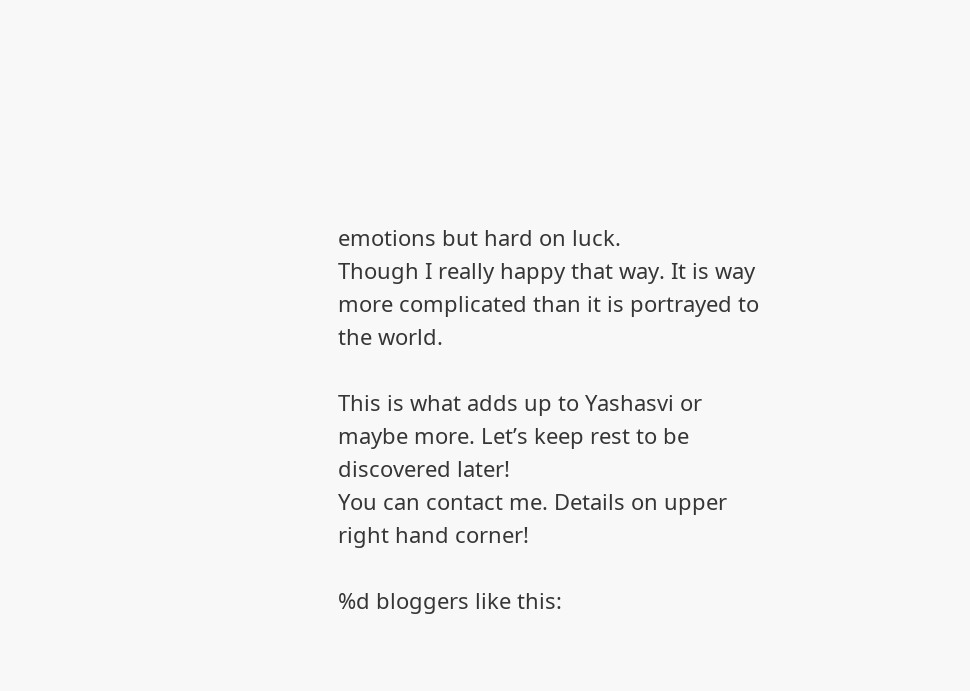emotions but hard on luck.
Though I really happy that way. It is way more complicated than it is portrayed to the world.

This is what adds up to Yashasvi or maybe more. Let’s keep rest to be discovered later!
You can contact me. Details on upper right hand corner!

%d bloggers like this: